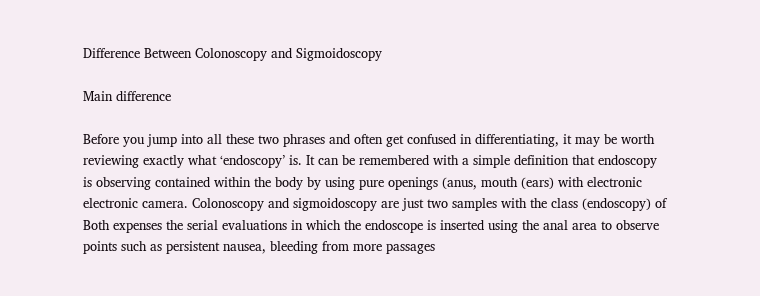Difference Between Colonoscopy and Sigmoidoscopy

Main difference

Before you jump into all these two phrases and often get confused in differentiating, it may be worth reviewing exactly what ‘endoscopy’ is. It can be remembered with a simple definition that endoscopy is observing contained within the body by using pure openings (anus, mouth (ears) with electronic electronic camera. Colonoscopy and sigmoidoscopy are just two samples with the class (endoscopy) of Both expenses the serial evaluations in which the endoscope is inserted using the anal area to observe points such as persistent nausea, bleeding from more passages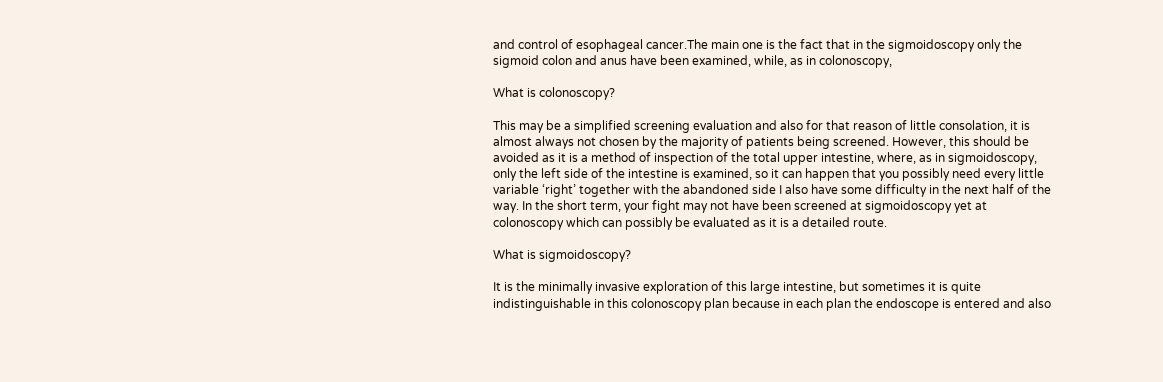and control of esophageal cancer.The main one is the fact that in the sigmoidoscopy only the sigmoid colon and anus have been examined, while, as in colonoscopy,

What is colonoscopy?

This may be a simplified screening evaluation and also for that reason of little consolation, it is almost always not chosen by the majority of patients being screened. However, this should be avoided as it is a method of inspection of the total upper intestine, where, as in sigmoidoscopy, only the left side of the intestine is examined, so it can happen that you possibly need every little variable ‘right’ together with the abandoned side I also have some difficulty in the next half of the way. In the short term, your fight may not have been screened at sigmoidoscopy yet at colonoscopy which can possibly be evaluated as it is a detailed route.

What is sigmoidoscopy?

It is the minimally invasive exploration of this large intestine, but sometimes it is quite indistinguishable in this colonoscopy plan because in each plan the endoscope is entered and also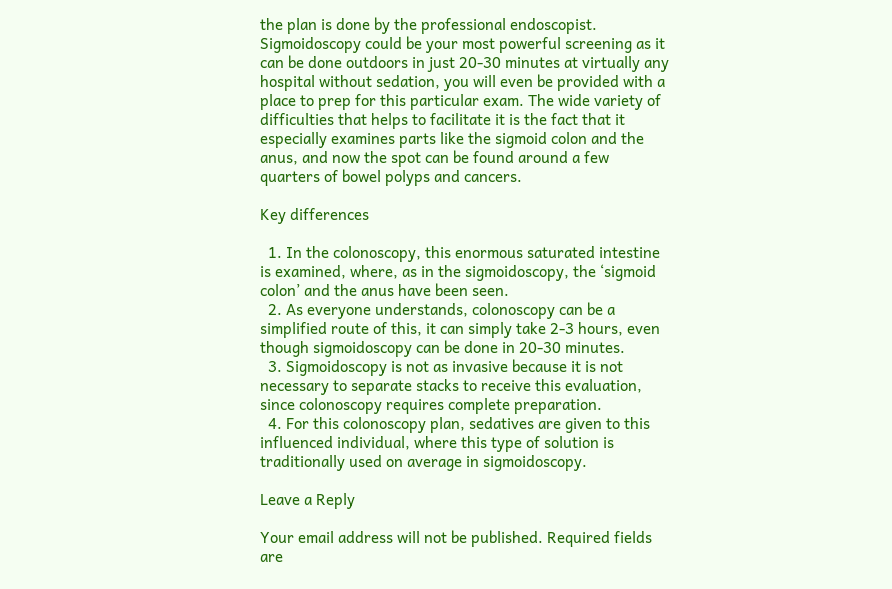the plan is done by the professional endoscopist. Sigmoidoscopy could be your most powerful screening as it can be done outdoors in just 20-30 minutes at virtually any hospital without sedation, you will even be provided with a place to prep for this particular exam. The wide variety of difficulties that helps to facilitate it is the fact that it especially examines parts like the sigmoid colon and the anus, and now the spot can be found around a few quarters of bowel polyps and cancers.

Key differences

  1. In the colonoscopy, this enormous saturated intestine is examined, where, as in the sigmoidoscopy, the ‘sigmoid colon’ and the anus have been seen.
  2. As everyone understands, colonoscopy can be a simplified route of this, it can simply take 2-3 hours, even though sigmoidoscopy can be done in 20-30 minutes.
  3. Sigmoidoscopy is not as invasive because it is not necessary to separate stacks to receive this evaluation, since colonoscopy requires complete preparation.
  4. For this colonoscopy plan, sedatives are given to this influenced individual, where this type of solution is traditionally used on average in sigmoidoscopy.

Leave a Reply

Your email address will not be published. Required fields are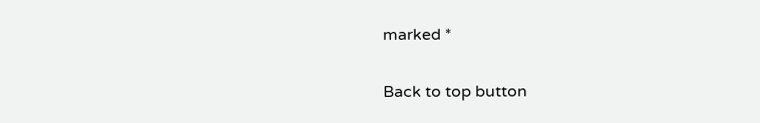marked *


Back to top button